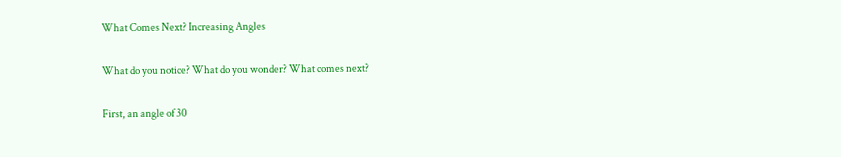What Comes Next? Increasing Angles

What do you notice? What do you wonder? What comes next?

First, an angle of 30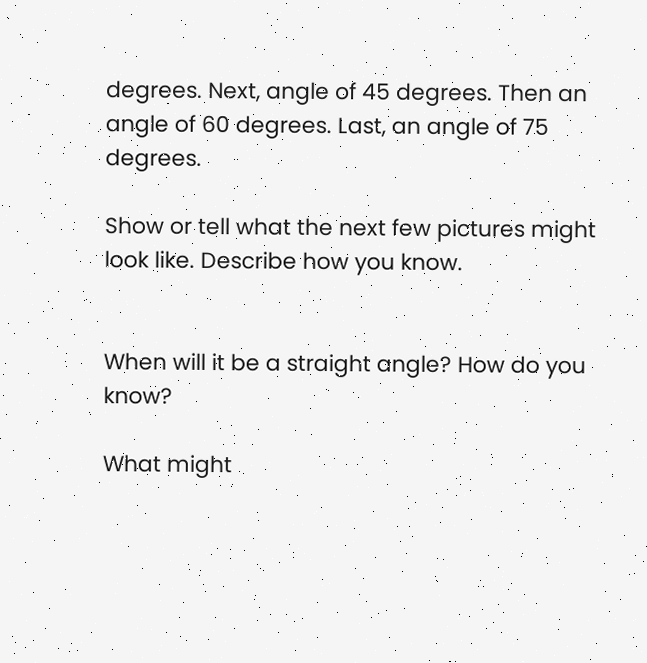degrees. Next, angle of 45 degrees. Then an angle of 60 degrees. Last, an angle of 75 degrees.

Show or tell what the next few pictures might look like. Describe how you know.


When will it be a straight angle? How do you know?

What might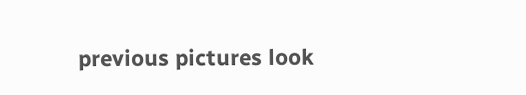previous pictures look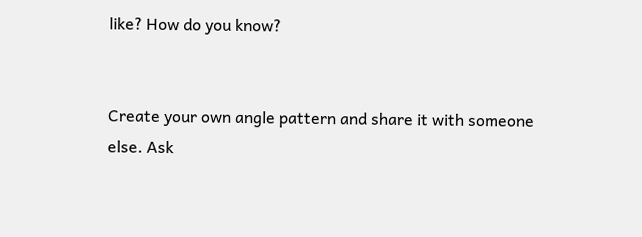like? How do you know?


Create your own angle pattern and share it with someone else. Ask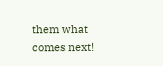them what comes next!